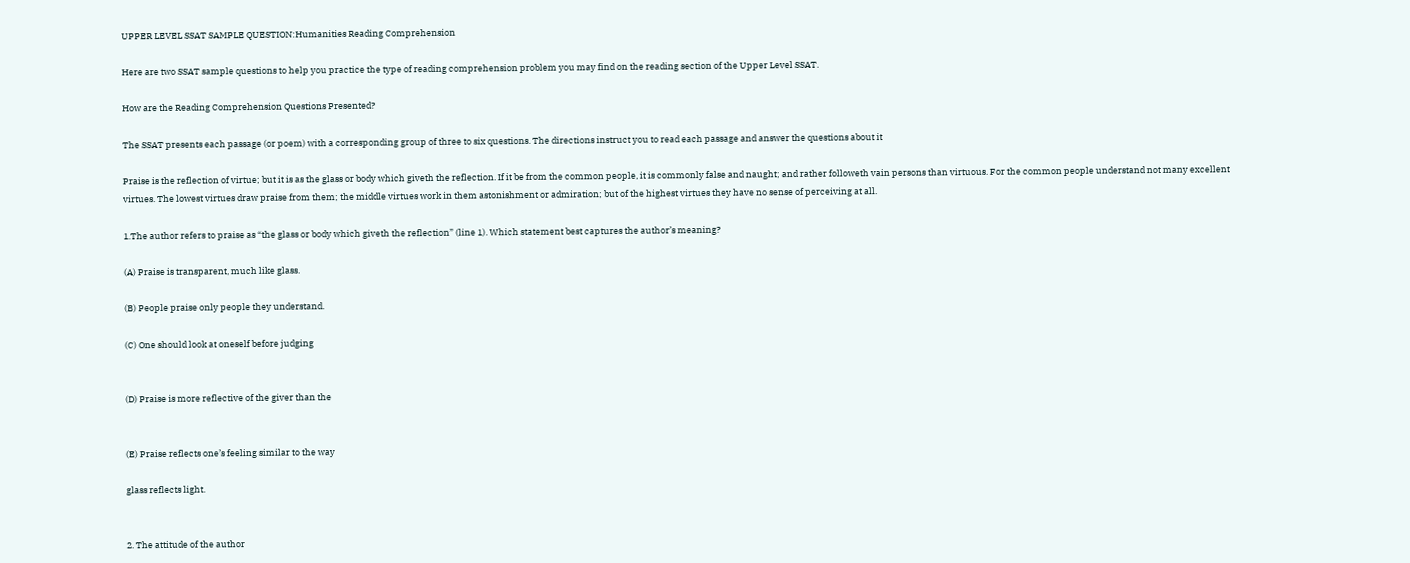UPPER LEVEL SSAT SAMPLE QUESTION:Humanities Reading Comprehension

Here are two SSAT sample questions to help you practice the type of reading comprehension problem you may find on the reading section of the Upper Level SSAT.

How are the Reading Comprehension Questions Presented?

The SSAT presents each passage (or poem) with a corresponding group of three to six questions. The directions instruct you to read each passage and answer the questions about it

Praise is the reflection of virtue; but it is as the glass or body which giveth the reflection. If it be from the common people, it is commonly false and naught; and rather followeth vain persons than virtuous. For the common people understand not many excellent virtues. The lowest virtues draw praise from them; the middle virtues work in them astonishment or admiration; but of the highest virtues they have no sense of perceiving at all.

1.The author refers to praise as “the glass or body which giveth the reflection” (line 1). Which statement best captures the author’s meaning?

(A) Praise is transparent, much like glass.

(B) People praise only people they understand.

(C) One should look at oneself before judging


(D) Praise is more reflective of the giver than the


(E) Praise reflects one’s feeling similar to the way

glass reflects light.


2. The attitude of the author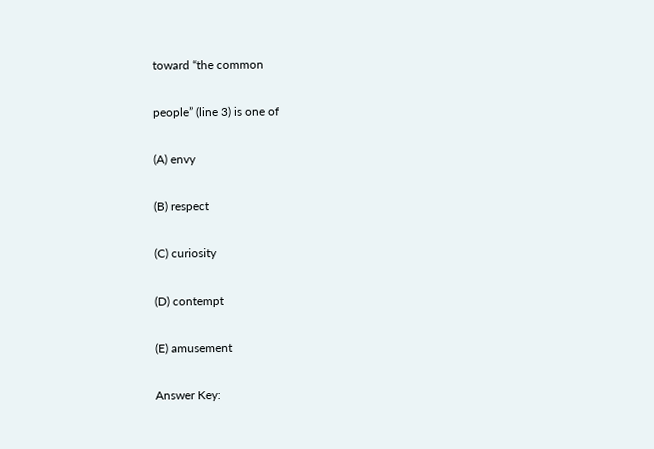toward “the common

people” (line 3) is one of

(A) envy

(B) respect

(C) curiosity

(D) contempt

(E) amusement

Answer Key: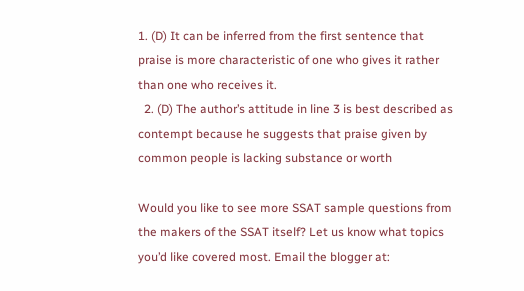1. (D) It can be inferred from the first sentence that praise is more characteristic of one who gives it rather than one who receives it.
  2. (D) The author’s attitude in line 3 is best described as contempt because he suggests that praise given by common people is lacking substance or worth

Would you like to see more SSAT sample questions from the makers of the SSAT itself? Let us know what topics you’d like covered most. Email the blogger at: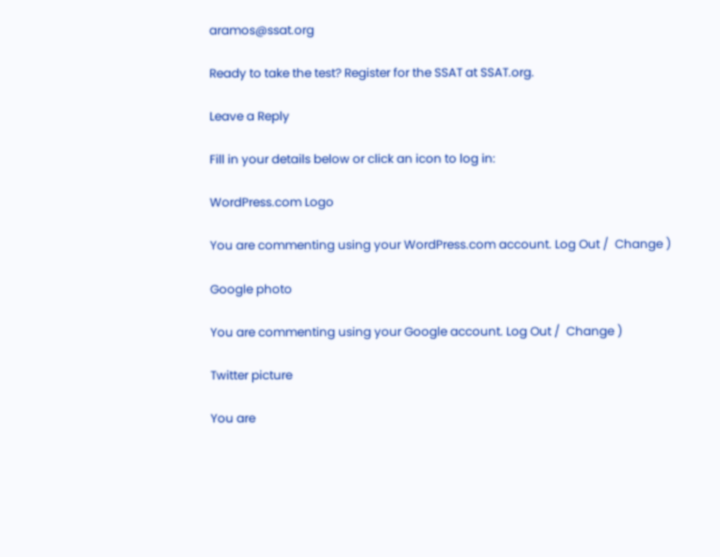aramos@ssat.org

Ready to take the test? Register for the SSAT at SSAT.org.

Leave a Reply

Fill in your details below or click an icon to log in:

WordPress.com Logo

You are commenting using your WordPress.com account. Log Out /  Change )

Google photo

You are commenting using your Google account. Log Out /  Change )

Twitter picture

You are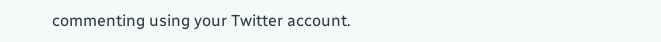commenting using your Twitter account.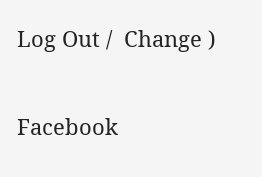Log Out /  Change )

Facebook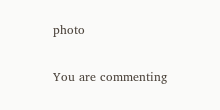photo

You are commenting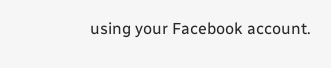using your Facebook account.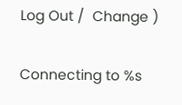Log Out /  Change )

Connecting to %s